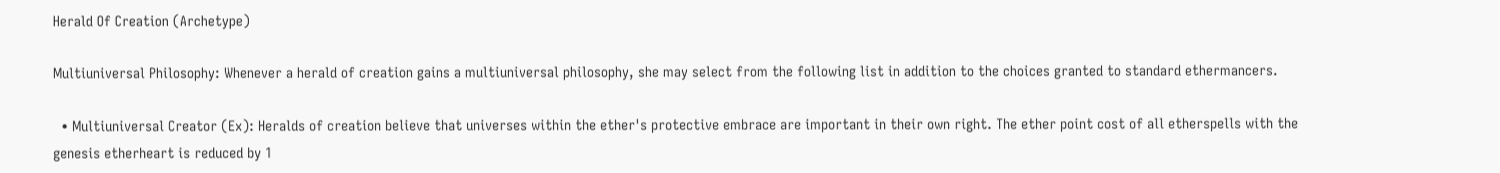Herald Of Creation (Archetype)

Multiuniversal Philosophy: Whenever a herald of creation gains a multiuniversal philosophy, she may select from the following list in addition to the choices granted to standard ethermancers.

  • Multiuniversal Creator (Ex): Heralds of creation believe that universes within the ether's protective embrace are important in their own right. The ether point cost of all etherspells with the genesis etherheart is reduced by 1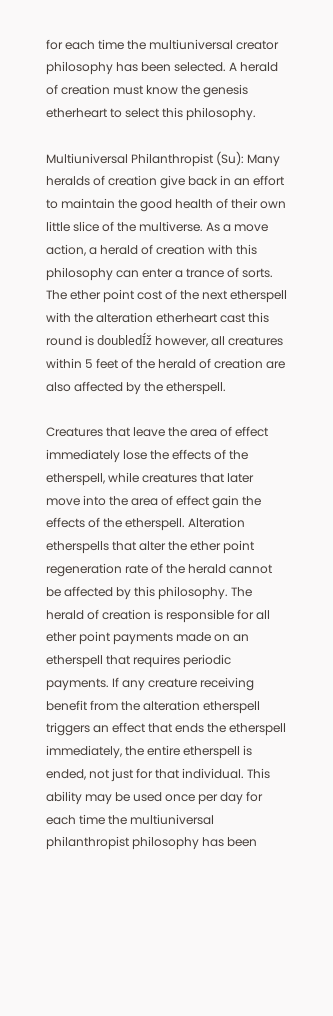for each time the multiuniversal creator philosophy has been selected. A herald of creation must know the genesis etherheart to select this philosophy.

Multiuniversal Philanthropist (Su): Many heralds of creation give back in an effort to maintain the good health of their own little slice of the multiverse. As a move action, a herald of creation with this philosophy can enter a trance of sorts. The ether point cost of the next etherspell with the alteration etherheart cast this round is doubledÍž however, all creatures within 5 feet of the herald of creation are also affected by the etherspell.

Creatures that leave the area of effect immediately lose the effects of the etherspell, while creatures that later move into the area of effect gain the effects of the etherspell. Alteration etherspells that alter the ether point regeneration rate of the herald cannot be affected by this philosophy. The herald of creation is responsible for all ether point payments made on an etherspell that requires periodic payments. If any creature receiving benefit from the alteration etherspell triggers an effect that ends the etherspell immediately, the entire etherspell is ended, not just for that individual. This ability may be used once per day for each time the multiuniversal philanthropist philosophy has been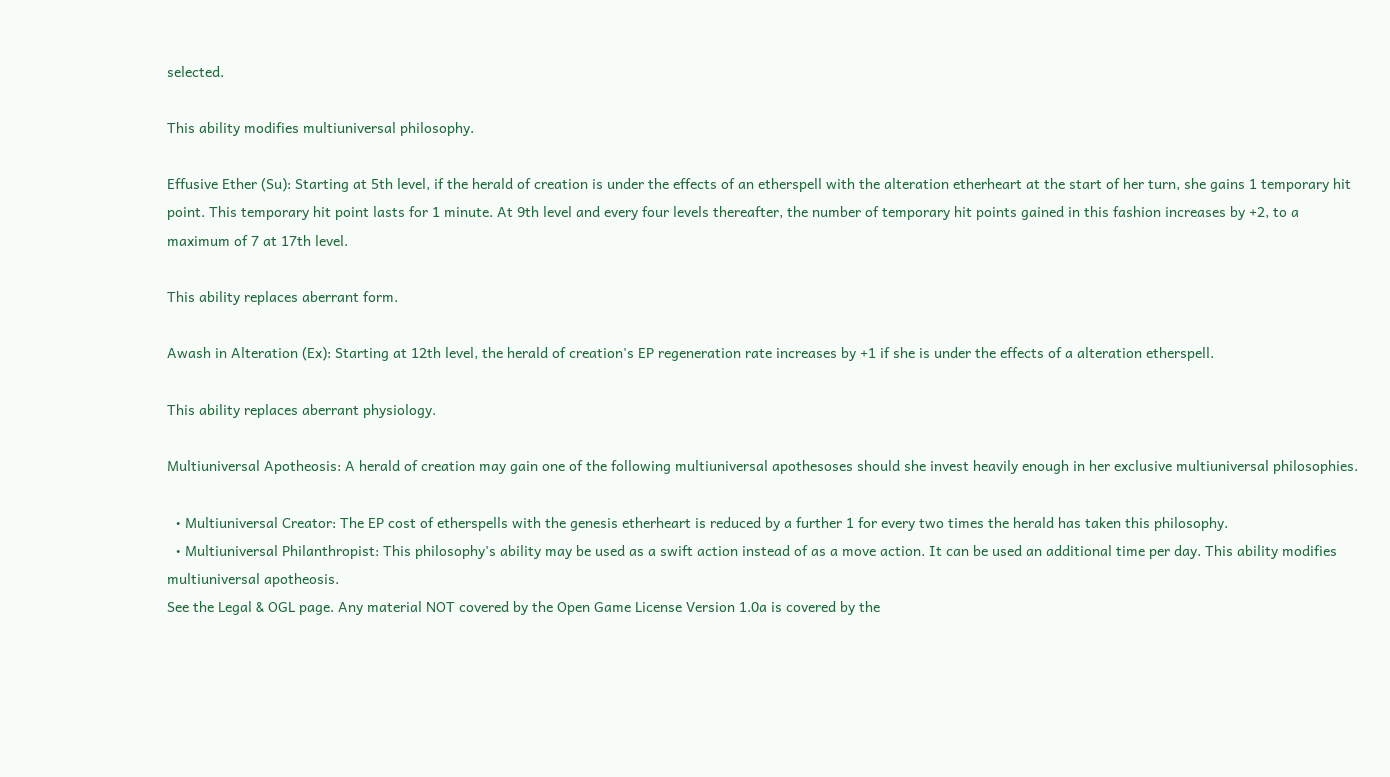selected.

This ability modifies multiuniversal philosophy.

Effusive Ether (Su): Starting at 5th level, if the herald of creation is under the effects of an etherspell with the alteration etherheart at the start of her turn, she gains 1 temporary hit point. This temporary hit point lasts for 1 minute. At 9th level and every four levels thereafter, the number of temporary hit points gained in this fashion increases by +2, to a maximum of 7 at 17th level.

This ability replaces aberrant form.

Awash in Alteration (Ex): Starting at 12th level, the herald of creation's EP regeneration rate increases by +1 if she is under the effects of a alteration etherspell.

This ability replaces aberrant physiology.

Multiuniversal Apotheosis: A herald of creation may gain one of the following multiuniversal apothesoses should she invest heavily enough in her exclusive multiuniversal philosophies.

  • Multiuniversal Creator: The EP cost of etherspells with the genesis etherheart is reduced by a further 1 for every two times the herald has taken this philosophy.
  • Multiuniversal Philanthropist: This philosophy's ability may be used as a swift action instead of as a move action. It can be used an additional time per day. This ability modifies multiuniversal apotheosis.
See the Legal & OGL page. Any material NOT covered by the Open Game License Version 1.0a is covered by the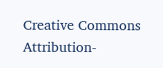Creative Commons Attribution-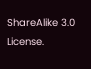ShareAlike 3.0 License.